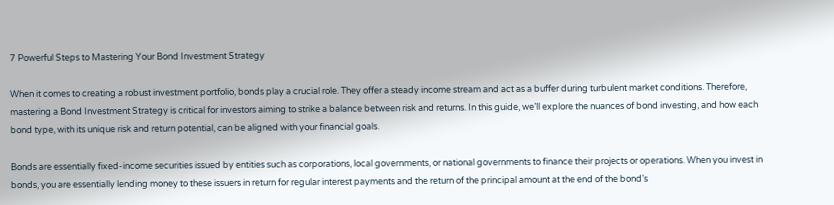7 Powerful Steps to Mastering Your Bond Investment Strategy

When it comes to creating a robust investment portfolio, bonds play a crucial role. They offer a steady income stream and act as a buffer during turbulent market conditions. Therefore, mastering a Bond Investment Strategy is critical for investors aiming to strike a balance between risk and returns. In this guide, we’ll explore the nuances of bond investing, and how each bond type, with its unique risk and return potential, can be aligned with your financial goals.

Bonds are essentially fixed-income securities issued by entities such as corporations, local governments, or national governments to finance their projects or operations. When you invest in bonds, you are essentially lending money to these issuers in return for regular interest payments and the return of the principal amount at the end of the bond’s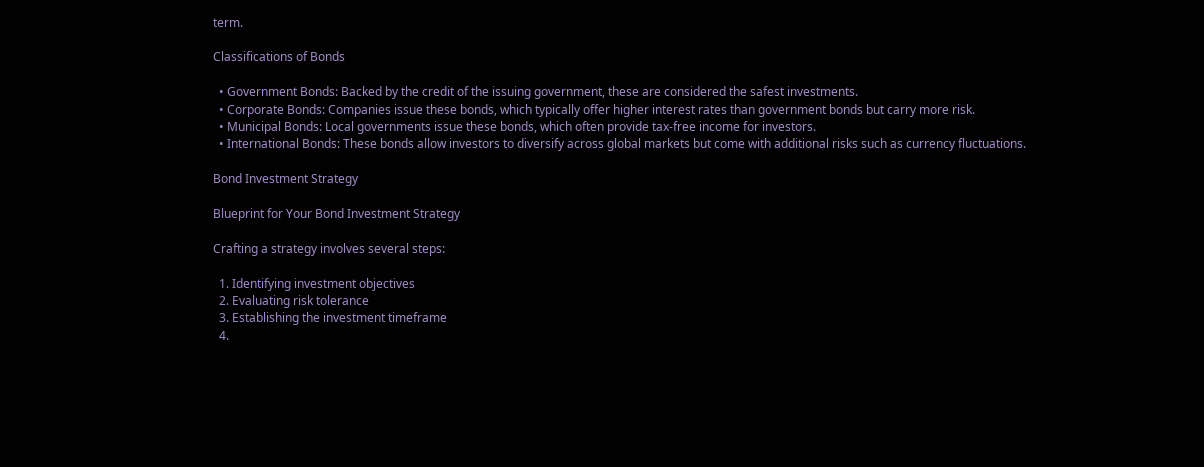term.

Classifications of Bonds

  • Government Bonds: Backed by the credit of the issuing government, these are considered the safest investments.
  • Corporate Bonds: Companies issue these bonds, which typically offer higher interest rates than government bonds but carry more risk.
  • Municipal Bonds: Local governments issue these bonds, which often provide tax-free income for investors.
  • International Bonds: These bonds allow investors to diversify across global markets but come with additional risks such as currency fluctuations.

Bond Investment Strategy

Blueprint for Your Bond Investment Strategy

Crafting a strategy involves several steps:

  1. Identifying investment objectives
  2. Evaluating risk tolerance
  3. Establishing the investment timeframe
  4.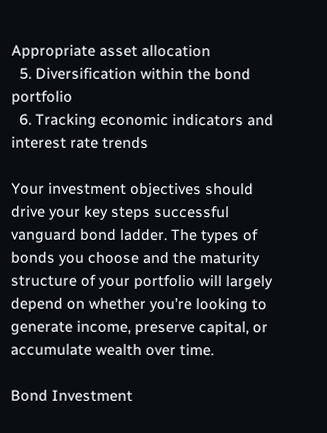Appropriate asset allocation
  5. Diversification within the bond portfolio
  6. Tracking economic indicators and interest rate trends

Your investment objectives should drive your key steps successful vanguard bond ladder. The types of bonds you choose and the maturity structure of your portfolio will largely depend on whether you’re looking to generate income, preserve capital, or accumulate wealth over time.

Bond Investment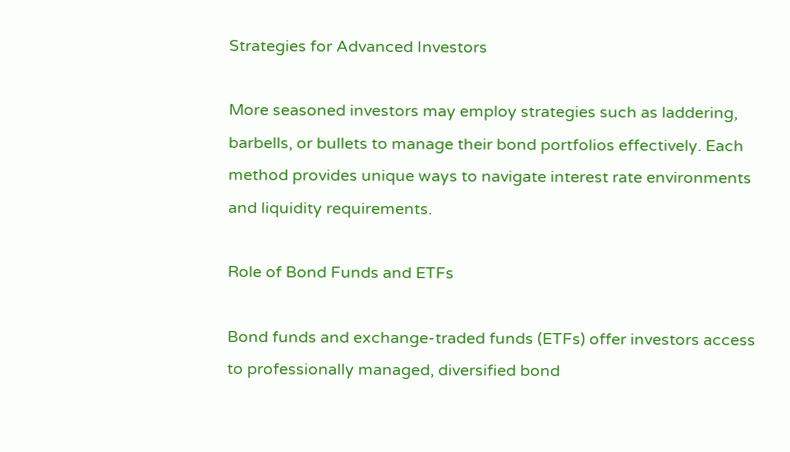Strategies for Advanced Investors

More seasoned investors may employ strategies such as laddering, barbells, or bullets to manage their bond portfolios effectively. Each method provides unique ways to navigate interest rate environments and liquidity requirements.

Role of Bond Funds and ETFs

Bond funds and exchange-traded funds (ETFs) offer investors access to professionally managed, diversified bond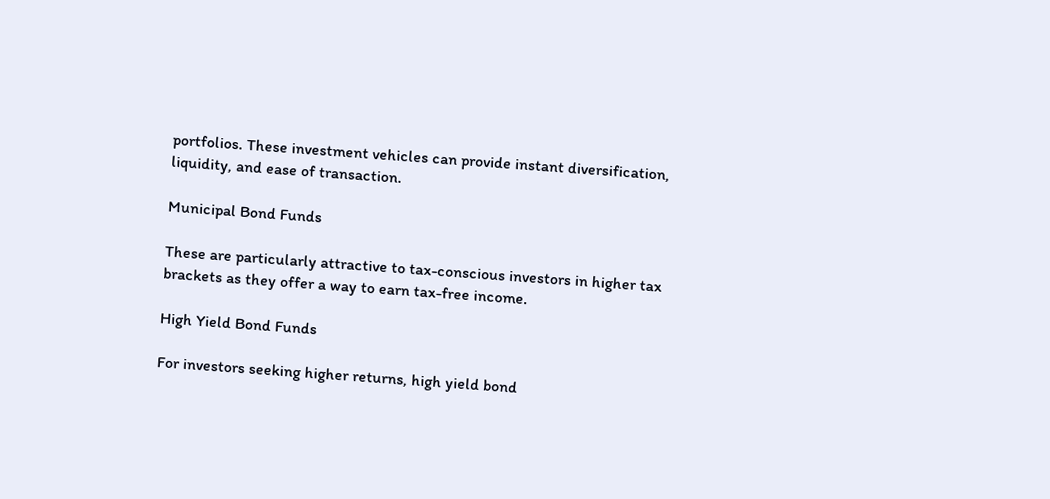portfolios. These investment vehicles can provide instant diversification, liquidity, and ease of transaction.

Municipal Bond Funds

These are particularly attractive to tax-conscious investors in higher tax brackets as they offer a way to earn tax-free income.

High Yield Bond Funds

For investors seeking higher returns, high yield bond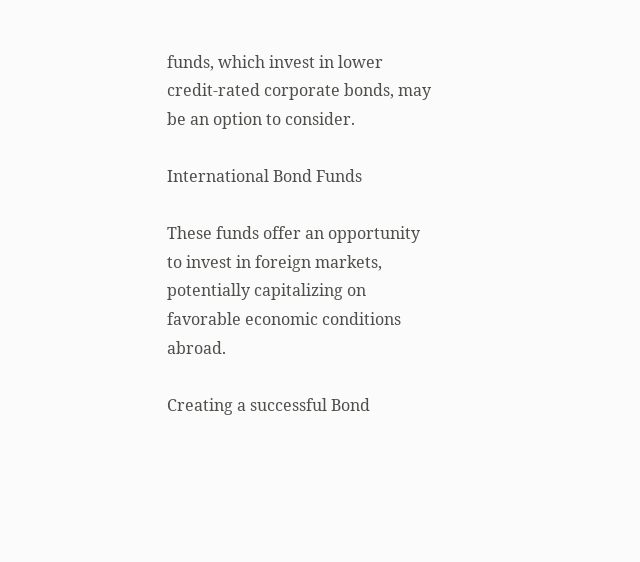funds, which invest in lower credit-rated corporate bonds, may be an option to consider.

International Bond Funds

These funds offer an opportunity to invest in foreign markets, potentially capitalizing on favorable economic conditions abroad.

Creating a successful Bond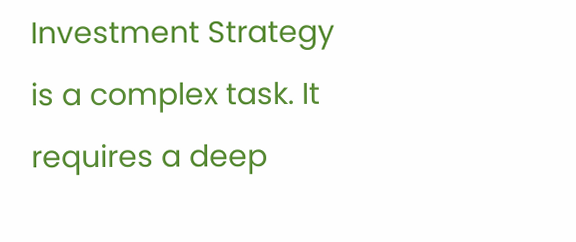Investment Strategy is a complex task. It requires a deep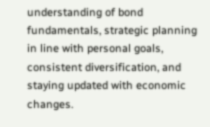understanding of bond fundamentals, strategic planning in line with personal goals, consistent diversification, and staying updated with economic changes.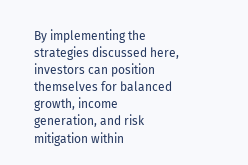By implementing the strategies discussed here, investors can position themselves for balanced growth, income generation, and risk mitigation within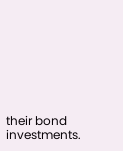their bond investments.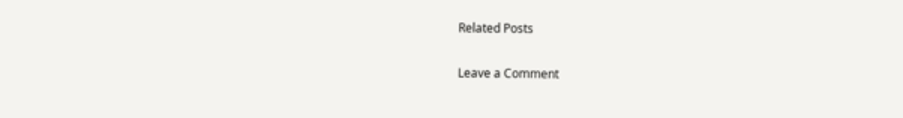Related Posts

Leave a Comment